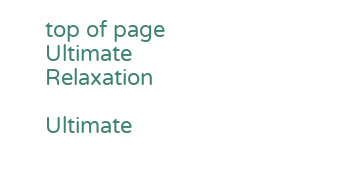top of page
Ultimate Relaxation

Ultimate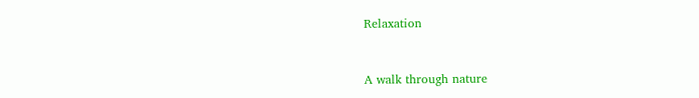Relaxation


A walk through nature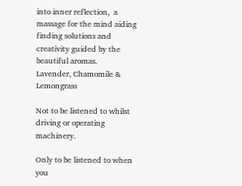into inner reflection,  a massage for the mind aiding finding solutions and creativity guided by the beautiful aromas.
Lavender, Chamomile & Lemongrass

Not to be listened to whilst driving or operating machinery.

Only to be listened to when you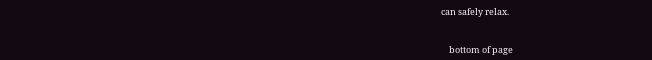can safely relax.


    bottom of page